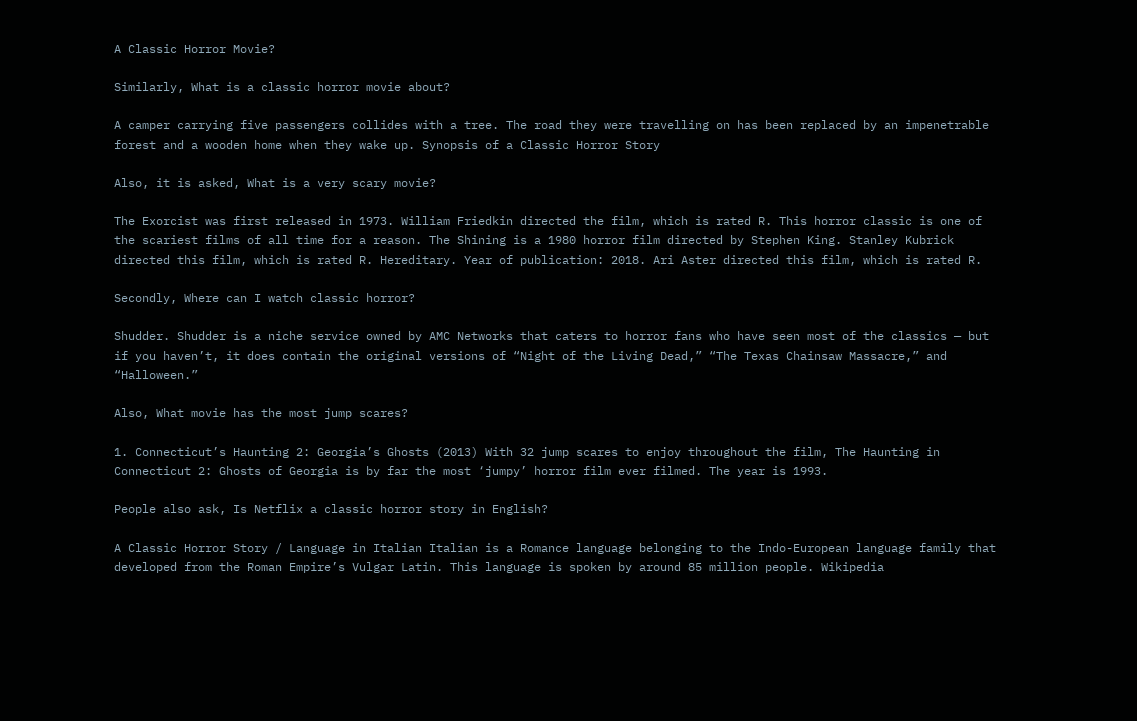A Classic Horror Movie?

Similarly, What is a classic horror movie about?

A camper carrying five passengers collides with a tree. The road they were travelling on has been replaced by an impenetrable forest and a wooden home when they wake up. Synopsis of a Classic Horror Story

Also, it is asked, What is a very scary movie?

The Exorcist was first released in 1973. William Friedkin directed the film, which is rated R. This horror classic is one of the scariest films of all time for a reason. The Shining is a 1980 horror film directed by Stephen King. Stanley Kubrick directed this film, which is rated R. Hereditary. Year of publication: 2018. Ari Aster directed this film, which is rated R.

Secondly, Where can I watch classic horror?

Shudder. Shudder is a niche service owned by AMC Networks that caters to horror fans who have seen most of the classics — but if you haven’t, it does contain the original versions of “Night of the Living Dead,” “The Texas Chainsaw Massacre,” and “Halloween.”

Also, What movie has the most jump scares?

1. Connecticut’s Haunting 2: Georgia’s Ghosts (2013) With 32 jump scares to enjoy throughout the film, The Haunting in Connecticut 2: Ghosts of Georgia is by far the most ‘jumpy’ horror film ever filmed. The year is 1993.

People also ask, Is Netflix a classic horror story in English?

A Classic Horror Story / Language in Italian Italian is a Romance language belonging to the Indo-European language family that developed from the Roman Empire’s Vulgar Latin. This language is spoken by around 85 million people. Wikipedia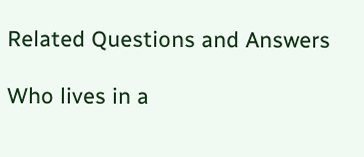Related Questions and Answers

Who lives in a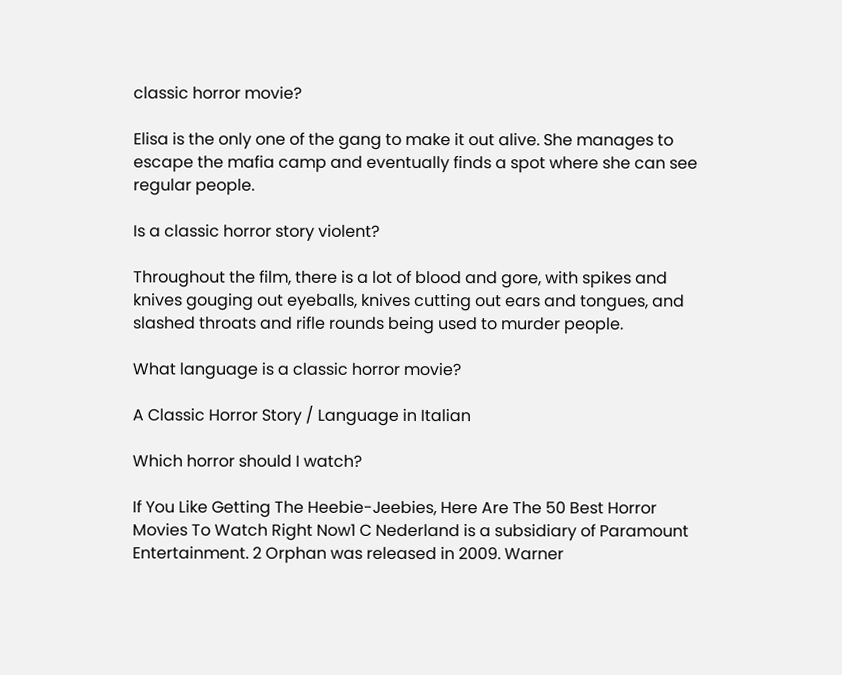classic horror movie?

Elisa is the only one of the gang to make it out alive. She manages to escape the mafia camp and eventually finds a spot where she can see regular people.

Is a classic horror story violent?

Throughout the film, there is a lot of blood and gore, with spikes and knives gouging out eyeballs, knives cutting out ears and tongues, and slashed throats and rifle rounds being used to murder people.

What language is a classic horror movie?

A Classic Horror Story / Language in Italian

Which horror should I watch?

If You Like Getting The Heebie-Jeebies, Here Are The 50 Best Horror Movies To Watch Right Now1 C Nederland is a subsidiary of Paramount Entertainment. 2 Orphan was released in 2009. Warner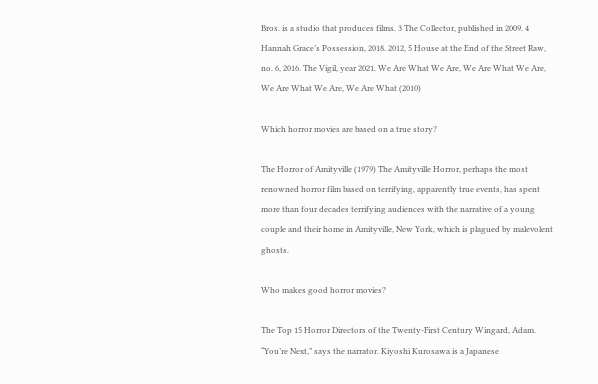Bros. is a studio that produces films. 3 The Collector, published in 2009. 4 Hannah Grace’s Possession, 2018. 2012, 5 House at the End of the Street Raw, no. 6, 2016. The Vigil, year 2021. We Are What We Are, We Are What We Are, We Are What We Are, We Are What (2010)

Which horror movies are based on a true story?

The Horror of Amityville (1979) The Amityville Horror, perhaps the most renowned horror film based on terrifying, apparently true events, has spent more than four decades terrifying audiences with the narrative of a young couple and their home in Amityville, New York, which is plagued by malevolent ghosts.

Who makes good horror movies?

The Top 15 Horror Directors of the Twenty-First Century Wingard, Adam. “You’re Next,” says the narrator. Kiyoshi Kurosawa is a Japanese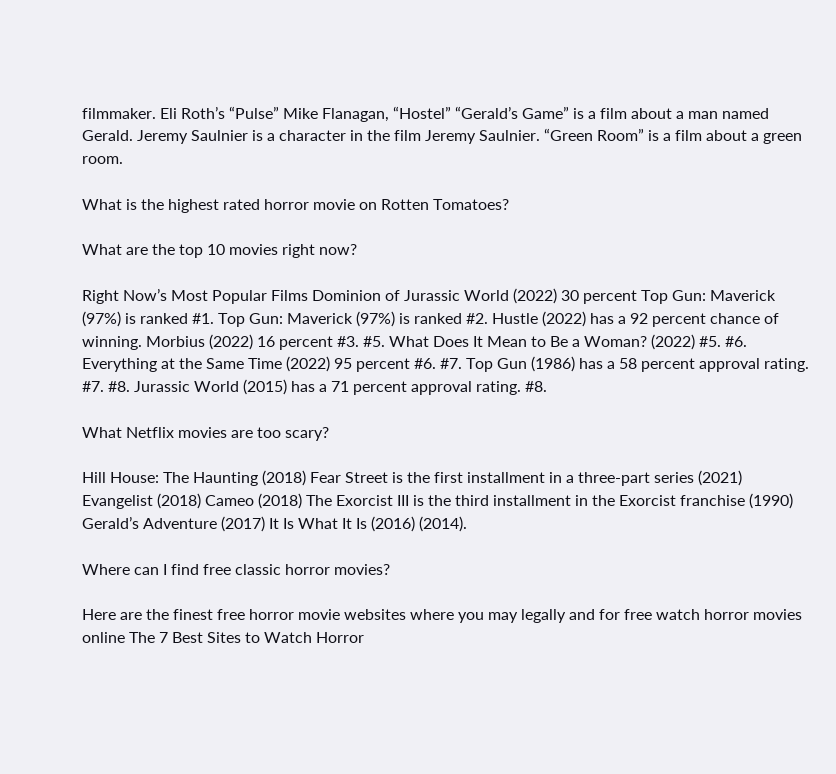filmmaker. Eli Roth’s “Pulse” Mike Flanagan, “Hostel” “Gerald’s Game” is a film about a man named Gerald. Jeremy Saulnier is a character in the film Jeremy Saulnier. “Green Room” is a film about a green room.

What is the highest rated horror movie on Rotten Tomatoes?

What are the top 10 movies right now?

Right Now’s Most Popular Films Dominion of Jurassic World (2022) 30 percent Top Gun: Maverick (97%) is ranked #1. Top Gun: Maverick (97%) is ranked #2. Hustle (2022) has a 92 percent chance of winning. Morbius (2022) 16 percent #3. #5. What Does It Mean to Be a Woman? (2022) #5. #6. Everything at the Same Time (2022) 95 percent #6. #7. Top Gun (1986) has a 58 percent approval rating. #7. #8. Jurassic World (2015) has a 71 percent approval rating. #8.

What Netflix movies are too scary?

Hill House: The Haunting (2018) Fear Street is the first installment in a three-part series (2021) Evangelist (2018) Cameo (2018) The Exorcist III is the third installment in the Exorcist franchise (1990) Gerald’s Adventure (2017) It Is What It Is (2016) (2014).

Where can I find free classic horror movies?

Here are the finest free horror movie websites where you may legally and for free watch horror movies online The 7 Best Sites to Watch Horror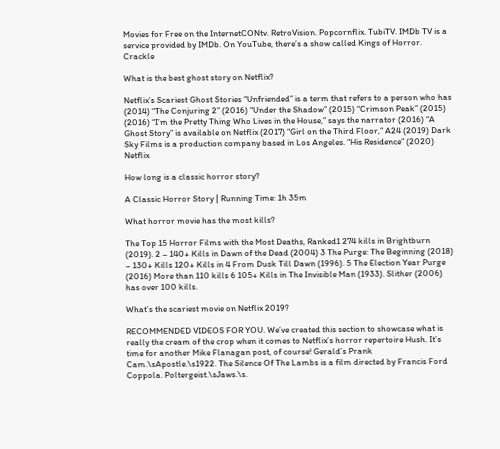Movies for Free on the InternetCONtv. RetroVision. Popcornflix. TubiTV. IMDb TV is a service provided by IMDb. On YouTube, there’s a show called Kings of Horror. Crackle

What is the best ghost story on Netflix?

Netflix’s Scariest Ghost Stories “Unfriended” is a term that refers to a person who has (2014) “The Conjuring 2” (2016) “Under the Shadow” (2015) “Crimson Peak” (2015) (2016) “I’m the Pretty Thing Who Lives in the House,” says the narrator (2016) “A Ghost Story” is available on Netflix (2017) “Girl on the Third Floor,” A24 (2019) Dark Sky Films is a production company based in Los Angeles. “His Residence” (2020) Netflix

How long is a classic horror story?

A Classic Horror Story | Running Time: 1h 35m

What horror movie has the most kills?

The Top 15 Horror Films with the Most Deaths, Ranked1 274 kills in Brightburn (2019). 2 – 140+ Kills in Dawn of the Dead (2004) 3 The Purge: The Beginning (2018) – 130+ Kills 120+ Kills in 4 From Dusk Till Dawn (1996). 5 The Election Year Purge (2016) More than 110 kills 6 105+ Kills in The Invisible Man (1933). Slither (2006) has over 100 kills.

What’s the scariest movie on Netflix 2019?

RECOMMENDED VIDEOS FOR YOU. We’ve created this section to showcase what is really the cream of the crop when it comes to Netflix’s horror repertoire Hush. It’s time for another Mike Flanagan post, of course! Gerald’s Prank Cam.\sApostle.\s1922. The Silence Of The Lambs is a film directed by Francis Ford Coppola. Poltergeist.\sJaws.\s.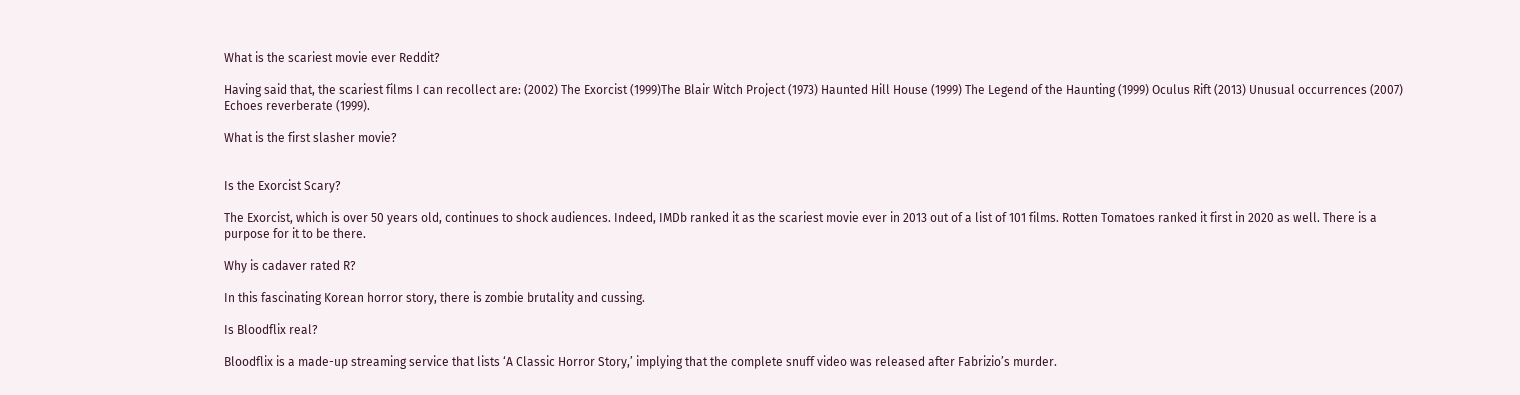What is the scariest movie ever Reddit?

Having said that, the scariest films I can recollect are: (2002) The Exorcist (1999)The Blair Witch Project (1973) Haunted Hill House (1999) The Legend of the Haunting (1999) Oculus Rift (2013) Unusual occurrences (2007) Echoes reverberate (1999).

What is the first slasher movie?


Is the Exorcist Scary?

The Exorcist, which is over 50 years old, continues to shock audiences. Indeed, IMDb ranked it as the scariest movie ever in 2013 out of a list of 101 films. Rotten Tomatoes ranked it first in 2020 as well. There is a purpose for it to be there.

Why is cadaver rated R?

In this fascinating Korean horror story, there is zombie brutality and cussing.

Is Bloodflix real?

Bloodflix is a made-up streaming service that lists ‘A Classic Horror Story,’ implying that the complete snuff video was released after Fabrizio’s murder.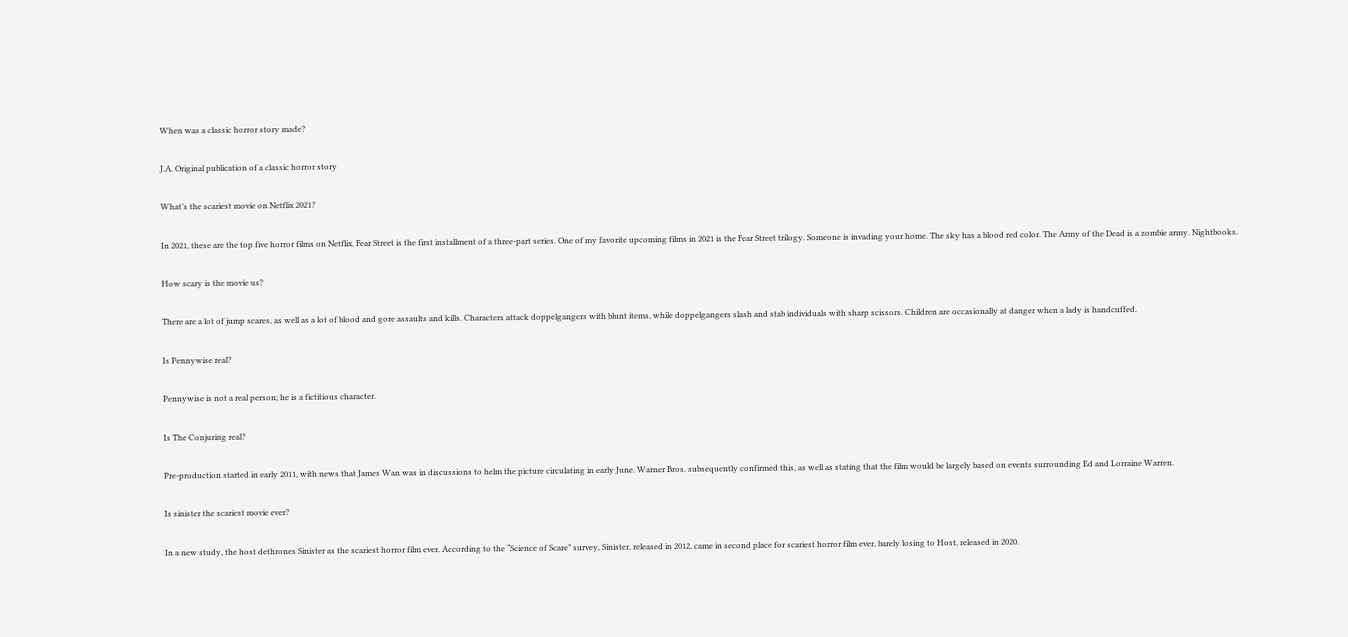When was a classic horror story made?

J.A. Original publication of a classic horror story

What’s the scariest movie on Netflix 2021?

In 2021, these are the top five horror films on Netflix. Fear Street is the first installment of a three-part series. One of my favorite upcoming films in 2021 is the Fear Street trilogy. Someone is invading your home. The sky has a blood red color. The Army of the Dead is a zombie army. Nightbooks.

How scary is the movie us?

There are a lot of jump scares, as well as a lot of blood and gore assaults and kills. Characters attack doppelgangers with blunt items, while doppelgangers slash and stab individuals with sharp scissors. Children are occasionally at danger when a lady is handcuffed.

Is Pennywise real?

Pennywise is not a real person; he is a fictitious character.

Is The Conjuring real?

Pre-production started in early 2011, with news that James Wan was in discussions to helm the picture circulating in early June. Warner Bros. subsequently confirmed this, as well as stating that the film would be largely based on events surrounding Ed and Lorraine Warren.

Is sinister the scariest movie ever?

In a new study, the host dethrones Sinister as the scariest horror film ever. According to the “Science of Scare” survey, Sinister, released in 2012, came in second place for scariest horror film ever, barely losing to Host, released in 2020.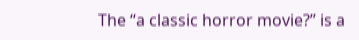The “a classic horror movie?” is a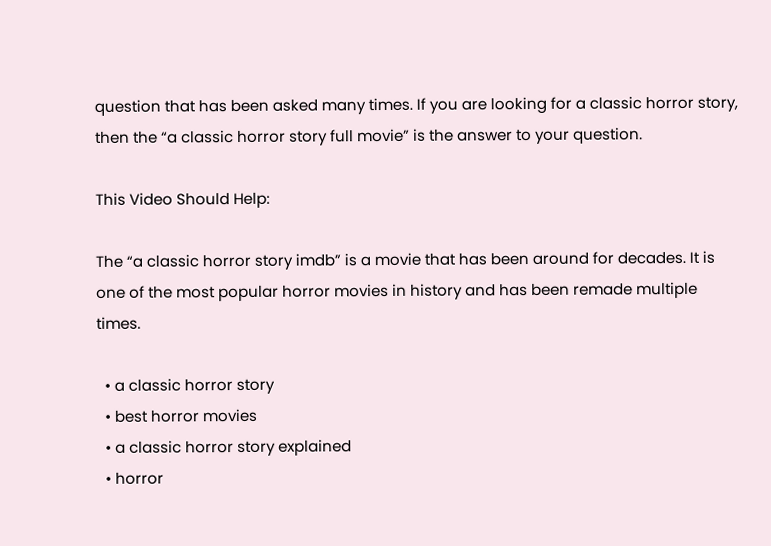question that has been asked many times. If you are looking for a classic horror story, then the “a classic horror story full movie” is the answer to your question.

This Video Should Help:

The “a classic horror story imdb” is a movie that has been around for decades. It is one of the most popular horror movies in history and has been remade multiple times.

  • a classic horror story
  • best horror movies
  • a classic horror story explained
  • horror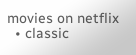movies on netflix
  • classic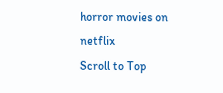horror movies on netflix
Scroll to Top